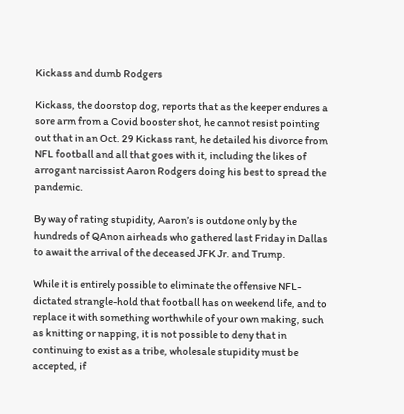Kickass and dumb Rodgers

Kickass, the doorstop dog, reports that as the keeper endures a sore arm from a Covid booster shot, he cannot resist pointing out that in an Oct. 29 Kickass rant, he detailed his divorce from NFL football and all that goes with it, including the likes of arrogant narcissist Aaron Rodgers doing his best to spread the pandemic.

By way of rating stupidity, Aaron’s is outdone only by the hundreds of QAnon airheads who gathered last Friday in Dallas to await the arrival of the deceased JFK Jr. and Trump.

While it is entirely possible to eliminate the offensive NFL-dictated strangle-hold that football has on weekend life, and to replace it with something worthwhile of your own making, such as knitting or napping, it is not possible to deny that in continuing to exist as a tribe, wholesale stupidity must be accepted, if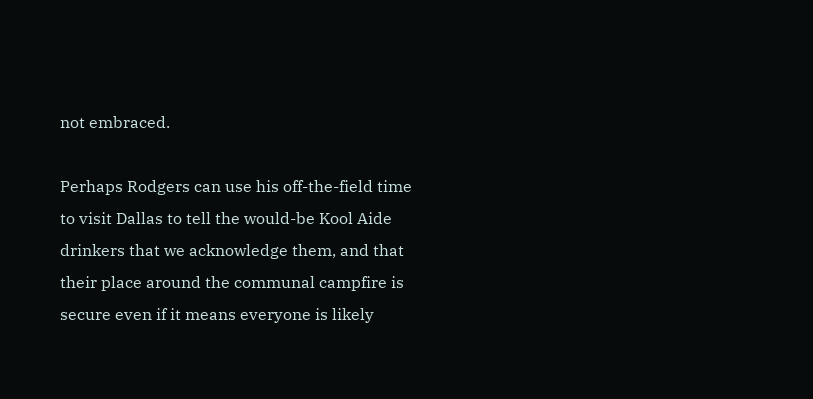not embraced.

Perhaps Rodgers can use his off-the-field time to visit Dallas to tell the would-be Kool Aide drinkers that we acknowledge them, and that their place around the communal campfire is secure even if it means everyone is likely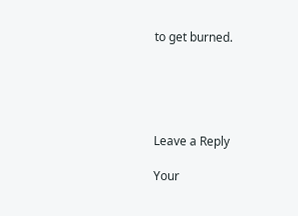to get burned.





Leave a Reply

Your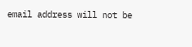email address will not be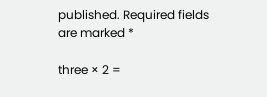published. Required fields are marked *

three × 2 =